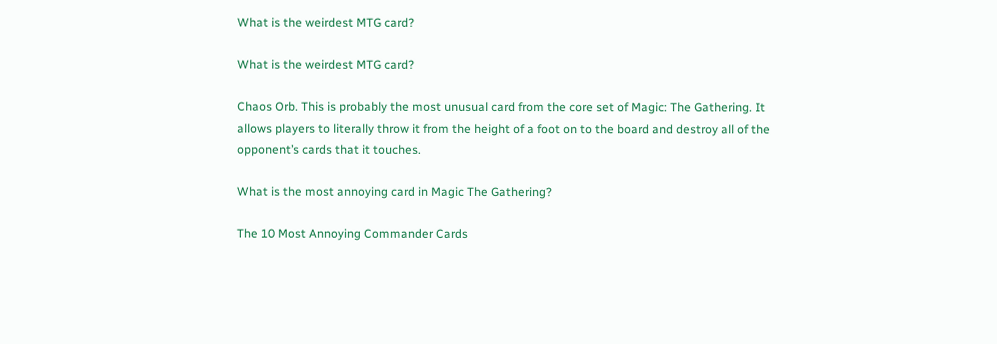What is the weirdest MTG card?

What is the weirdest MTG card?

Chaos Orb. This is probably the most unusual card from the core set of Magic: The Gathering. It allows players to literally throw it from the height of a foot on to the board and destroy all of the opponent’s cards that it touches.

What is the most annoying card in Magic The Gathering?

The 10 Most Annoying Commander Cards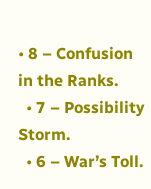• 8 – Confusion in the Ranks.
  • 7 – Possibility Storm.
  • 6 – War’s Toll.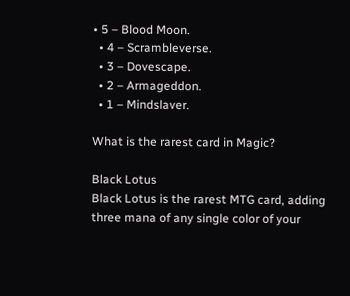• 5 – Blood Moon.
  • 4 – Scrambleverse.
  • 3 – Dovescape.
  • 2 – Armageddon.
  • 1 – Mindslaver.

What is the rarest card in Magic?

Black Lotus
Black Lotus is the rarest MTG card, adding three mana of any single color of your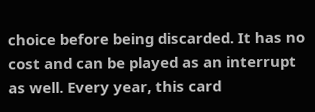choice before being discarded. It has no cost and can be played as an interrupt as well. Every year, this card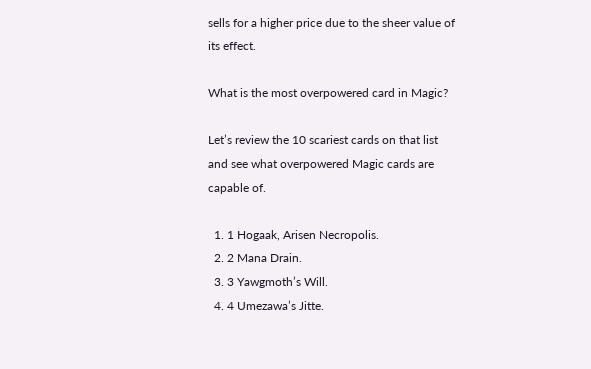sells for a higher price due to the sheer value of its effect.

What is the most overpowered card in Magic?

Let’s review the 10 scariest cards on that list and see what overpowered Magic cards are capable of.

  1. 1 Hogaak, Arisen Necropolis.
  2. 2 Mana Drain.
  3. 3 Yawgmoth’s Will.
  4. 4 Umezawa’s Jitte.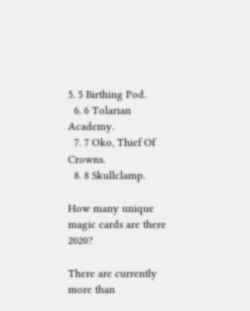5. 5 Birthing Pod.
  6. 6 Tolarian Academy.
  7. 7 Oko, Thief Of Crowns.
  8. 8 Skullclamp.

How many unique magic cards are there 2020?

There are currently more than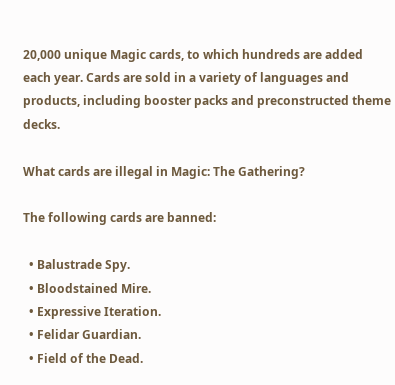20,000 unique Magic cards, to which hundreds are added each year. Cards are sold in a variety of languages and products, including booster packs and preconstructed theme decks.

What cards are illegal in Magic: The Gathering?

The following cards are banned:

  • Balustrade Spy.
  • Bloodstained Mire.
  • Expressive Iteration.
  • Felidar Guardian.
  • Field of the Dead.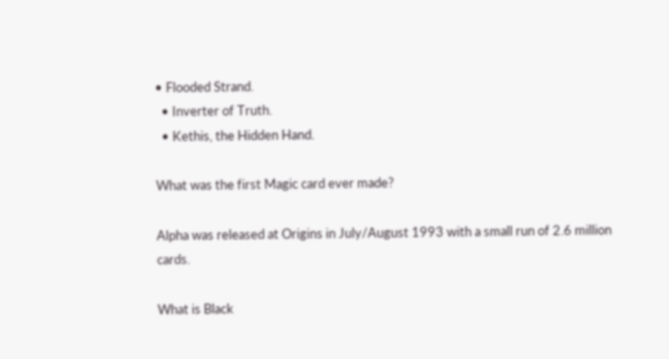• Flooded Strand.
  • Inverter of Truth.
  • Kethis, the Hidden Hand.

What was the first Magic card ever made?

Alpha was released at Origins in July/August 1993 with a small run of 2.6 million cards.

What is Black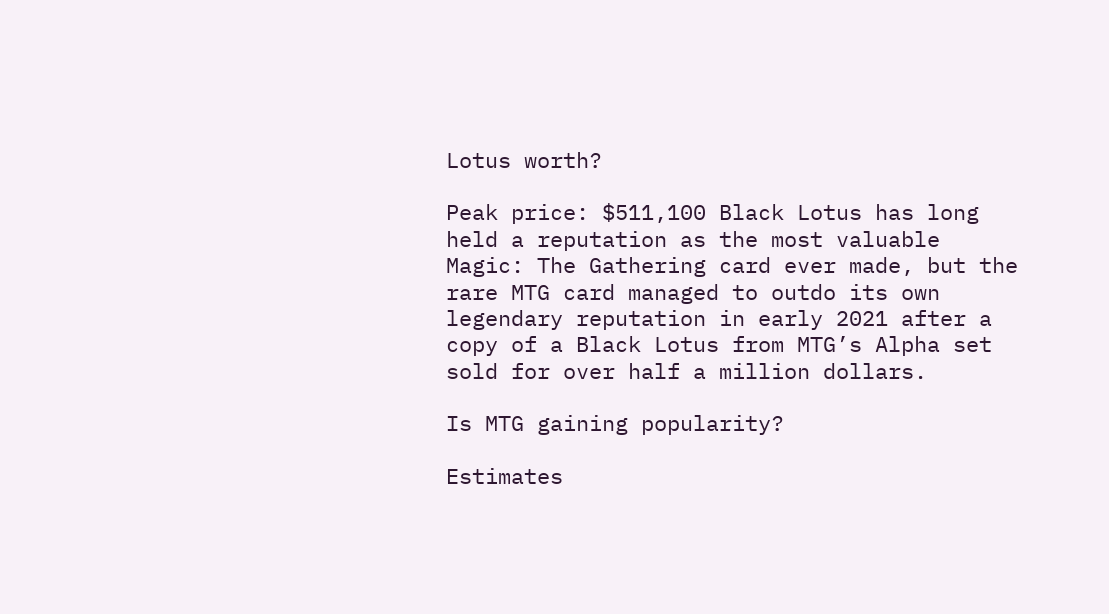Lotus worth?

Peak price: $511,100 Black Lotus has long held a reputation as the most valuable Magic: The Gathering card ever made, but the rare MTG card managed to outdo its own legendary reputation in early 2021 after a copy of a Black Lotus from MTG’s Alpha set sold for over half a million dollars.

Is MTG gaining popularity?

Estimates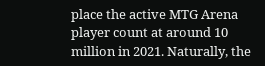place the active MTG Arena player count at around 10 million in 2021. Naturally, the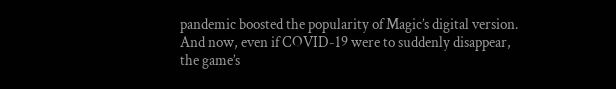pandemic boosted the popularity of Magic’s digital version. And now, even if COVID-19 were to suddenly disappear, the game’s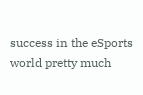success in the eSports world pretty much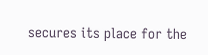secures its place for the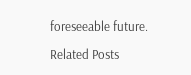foreseeable future.

Related Posts